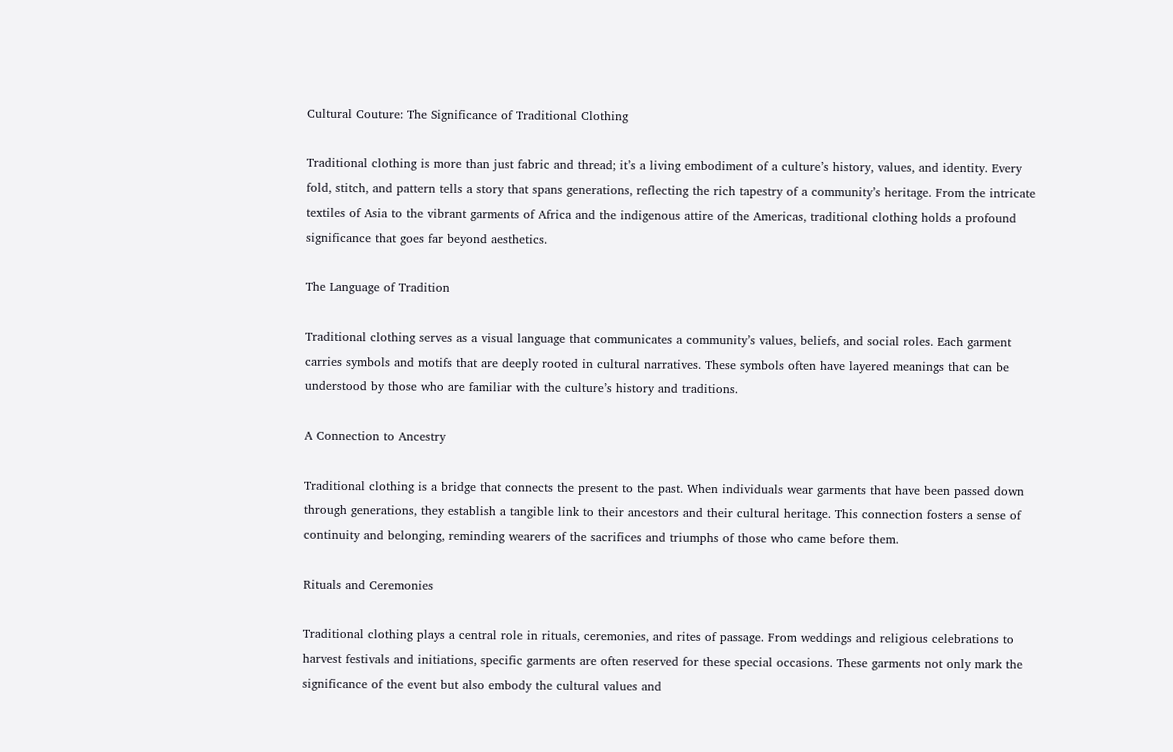Cultural Couture: The Significance of Traditional Clothing

Traditional clothing is more than just fabric and thread; it’s a living embodiment of a culture’s history, values, and identity. Every fold, stitch, and pattern tells a story that spans generations, reflecting the rich tapestry of a community’s heritage. From the intricate textiles of Asia to the vibrant garments of Africa and the indigenous attire of the Americas, traditional clothing holds a profound significance that goes far beyond aesthetics.

The Language of Tradition

Traditional clothing serves as a visual language that communicates a community’s values, beliefs, and social roles. Each garment carries symbols and motifs that are deeply rooted in cultural narratives. These symbols often have layered meanings that can be understood by those who are familiar with the culture’s history and traditions.

A Connection to Ancestry

Traditional clothing is a bridge that connects the present to the past. When individuals wear garments that have been passed down through generations, they establish a tangible link to their ancestors and their cultural heritage. This connection fosters a sense of continuity and belonging, reminding wearers of the sacrifices and triumphs of those who came before them.

Rituals and Ceremonies

Traditional clothing plays a central role in rituals, ceremonies, and rites of passage. From weddings and religious celebrations to harvest festivals and initiations, specific garments are often reserved for these special occasions. These garments not only mark the significance of the event but also embody the cultural values and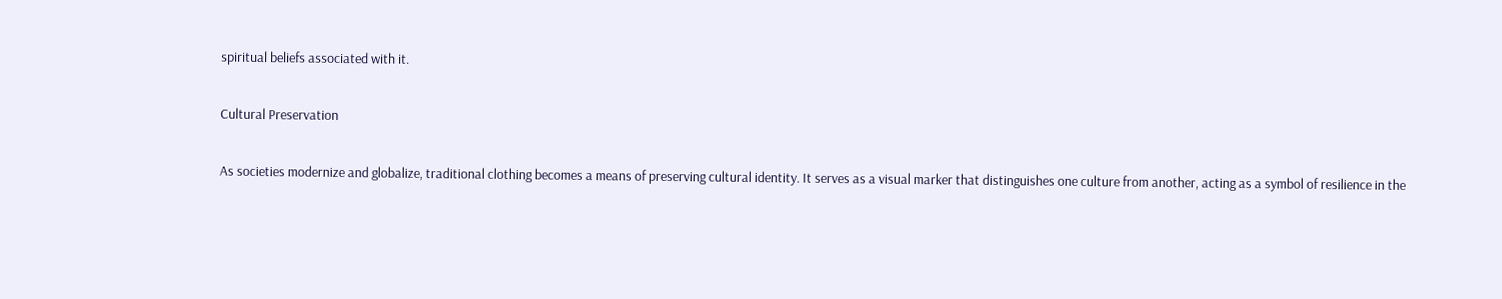spiritual beliefs associated with it.

Cultural Preservation

As societies modernize and globalize, traditional clothing becomes a means of preserving cultural identity. It serves as a visual marker that distinguishes one culture from another, acting as a symbol of resilience in the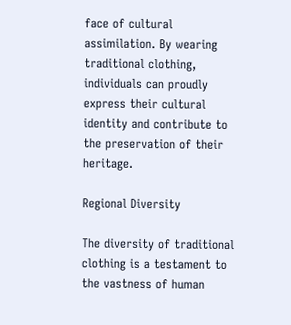face of cultural assimilation. By wearing traditional clothing, individuals can proudly express their cultural identity and contribute to the preservation of their heritage.

Regional Diversity

The diversity of traditional clothing is a testament to the vastness of human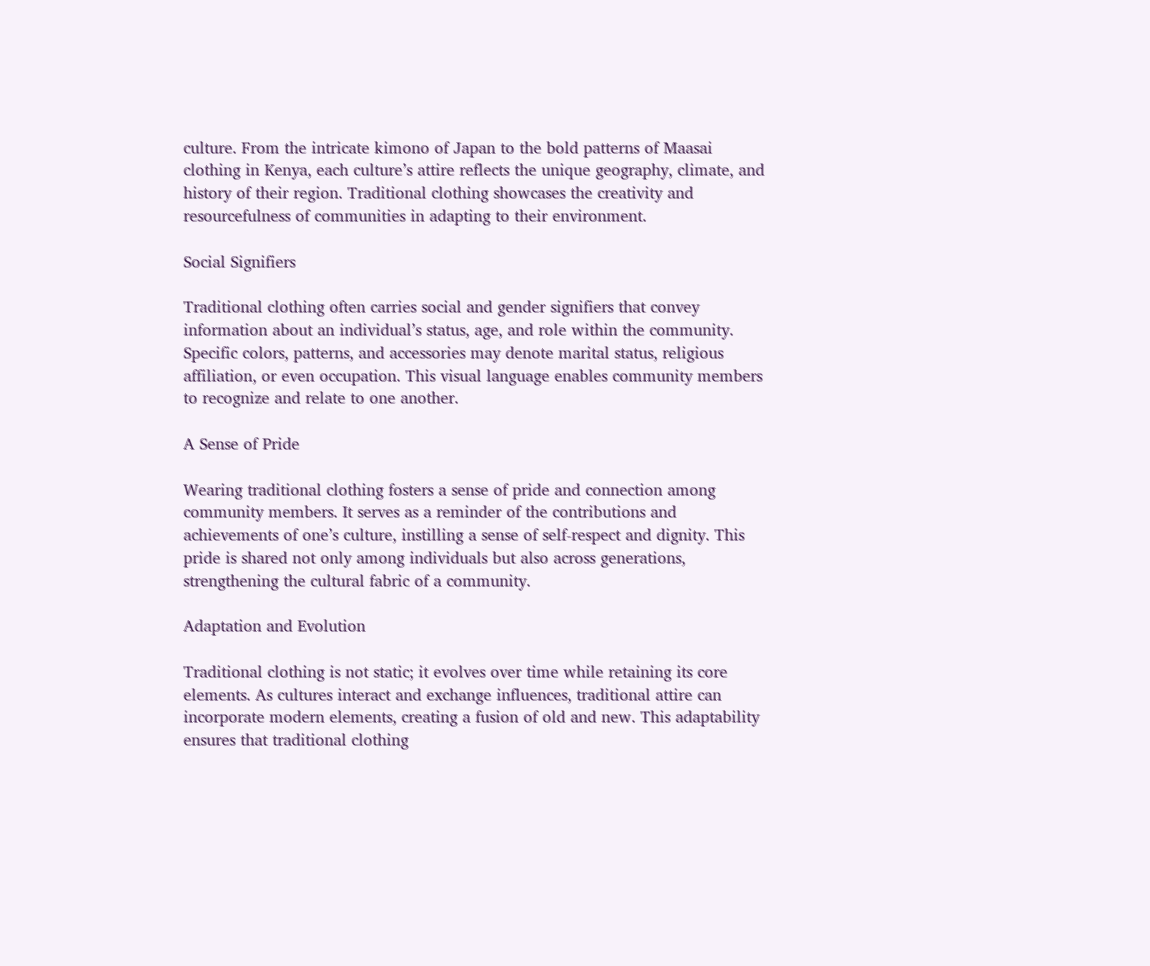culture. From the intricate kimono of Japan to the bold patterns of Maasai clothing in Kenya, each culture’s attire reflects the unique geography, climate, and history of their region. Traditional clothing showcases the creativity and resourcefulness of communities in adapting to their environment.

Social Signifiers

Traditional clothing often carries social and gender signifiers that convey information about an individual’s status, age, and role within the community. Specific colors, patterns, and accessories may denote marital status, religious affiliation, or even occupation. This visual language enables community members to recognize and relate to one another.

A Sense of Pride

Wearing traditional clothing fosters a sense of pride and connection among community members. It serves as a reminder of the contributions and achievements of one’s culture, instilling a sense of self-respect and dignity. This pride is shared not only among individuals but also across generations, strengthening the cultural fabric of a community.

Adaptation and Evolution

Traditional clothing is not static; it evolves over time while retaining its core elements. As cultures interact and exchange influences, traditional attire can incorporate modern elements, creating a fusion of old and new. This adaptability ensures that traditional clothing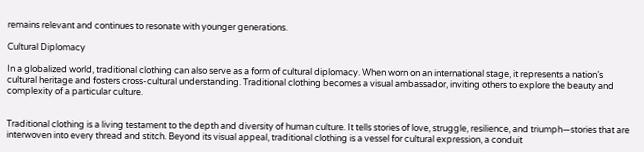remains relevant and continues to resonate with younger generations.

Cultural Diplomacy

In a globalized world, traditional clothing can also serve as a form of cultural diplomacy. When worn on an international stage, it represents a nation’s cultural heritage and fosters cross-cultural understanding. Traditional clothing becomes a visual ambassador, inviting others to explore the beauty and complexity of a particular culture.


Traditional clothing is a living testament to the depth and diversity of human culture. It tells stories of love, struggle, resilience, and triumph—stories that are interwoven into every thread and stitch. Beyond its visual appeal, traditional clothing is a vessel for cultural expression, a conduit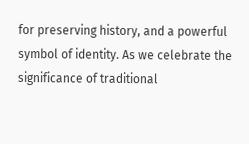for preserving history, and a powerful symbol of identity. As we celebrate the significance of traditional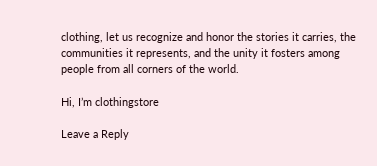clothing, let us recognize and honor the stories it carries, the communities it represents, and the unity it fosters among people from all corners of the world.

Hi, I’m clothingstore

Leave a Reply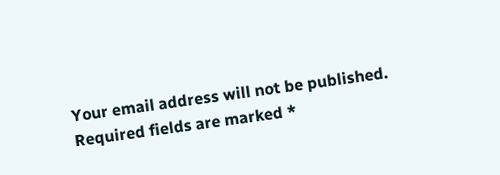Your email address will not be published. Required fields are marked *